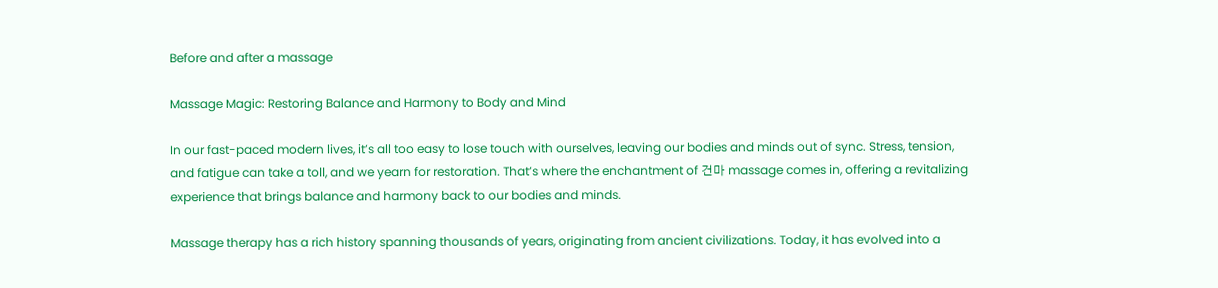Before and after a massage

Massage Magic: Restoring Balance and Harmony to Body and Mind

In our fast-paced modern lives, it’s all too easy to lose touch with ourselves, leaving our bodies and minds out of sync. Stress, tension, and fatigue can take a toll, and we yearn for restoration. That’s where the enchantment of 건마 massage comes in, offering a revitalizing experience that brings balance and harmony back to our bodies and minds.

Massage therapy has a rich history spanning thousands of years, originating from ancient civilizations. Today, it has evolved into a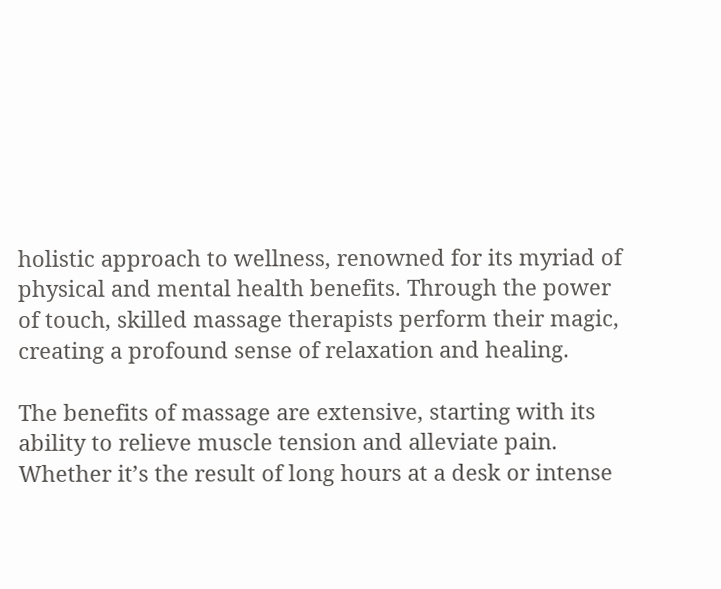holistic approach to wellness, renowned for its myriad of physical and mental health benefits. Through the power of touch, skilled massage therapists perform their magic, creating a profound sense of relaxation and healing.

The benefits of massage are extensive, starting with its ability to relieve muscle tension and alleviate pain. Whether it’s the result of long hours at a desk or intense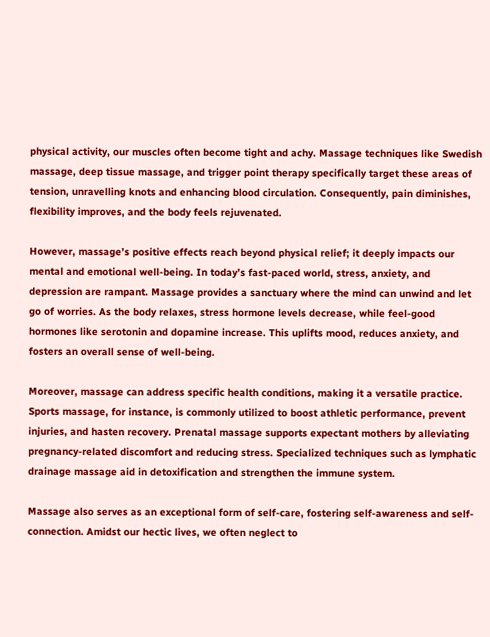physical activity, our muscles often become tight and achy. Massage techniques like Swedish massage, deep tissue massage, and trigger point therapy specifically target these areas of tension, unravelling knots and enhancing blood circulation. Consequently, pain diminishes, flexibility improves, and the body feels rejuvenated.

However, massage’s positive effects reach beyond physical relief; it deeply impacts our mental and emotional well-being. In today’s fast-paced world, stress, anxiety, and depression are rampant. Massage provides a sanctuary where the mind can unwind and let go of worries. As the body relaxes, stress hormone levels decrease, while feel-good hormones like serotonin and dopamine increase. This uplifts mood, reduces anxiety, and fosters an overall sense of well-being.

Moreover, massage can address specific health conditions, making it a versatile practice. Sports massage, for instance, is commonly utilized to boost athletic performance, prevent injuries, and hasten recovery. Prenatal massage supports expectant mothers by alleviating pregnancy-related discomfort and reducing stress. Specialized techniques such as lymphatic drainage massage aid in detoxification and strengthen the immune system.

Massage also serves as an exceptional form of self-care, fostering self-awareness and self-connection. Amidst our hectic lives, we often neglect to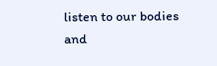listen to our bodies and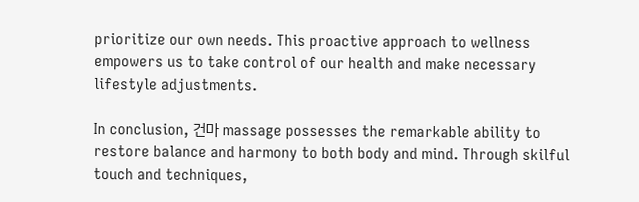prioritize our own needs. This proactive approach to wellness empowers us to take control of our health and make necessary lifestyle adjustments.

In conclusion, 건마 massage possesses the remarkable ability to restore balance and harmony to both body and mind. Through skilful touch and techniques,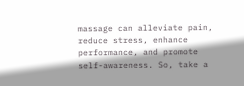massage can alleviate pain, reduce stress, enhance performance, and promote self-awareness. So, take a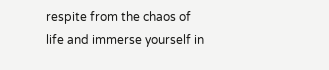respite from the chaos of life and immerse yourself in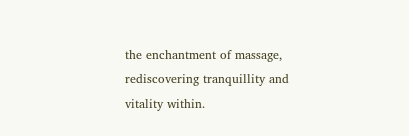the enchantment of massage, rediscovering tranquillity and vitality within.